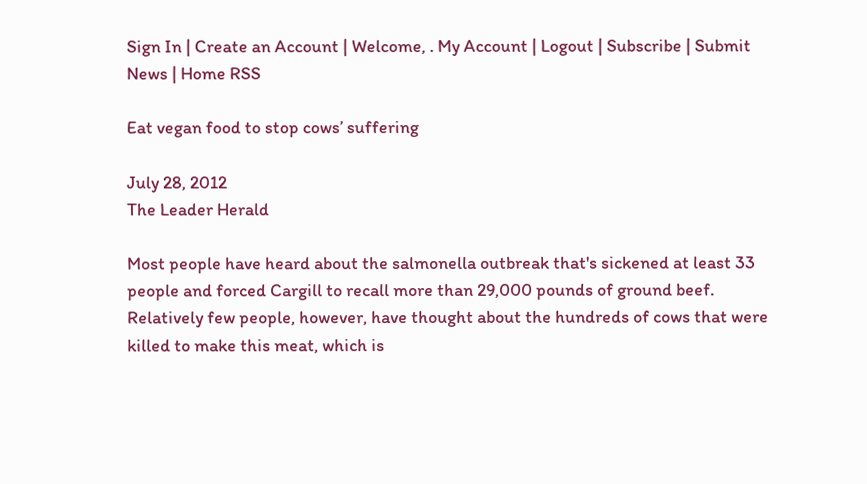Sign In | Create an Account | Welcome, . My Account | Logout | Subscribe | Submit News | Home RSS

Eat vegan food to stop cows’ suffering

July 28, 2012
The Leader Herald

Most people have heard about the salmonella outbreak that's sickened at least 33 people and forced Cargill to recall more than 29,000 pounds of ground beef. Relatively few people, however, have thought about the hundreds of cows that were killed to make this meat, which is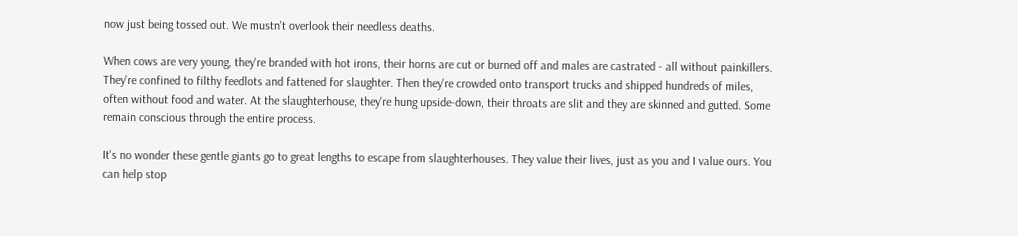now just being tossed out. We mustn't overlook their needless deaths.

When cows are very young, they're branded with hot irons, their horns are cut or burned off and males are castrated - all without painkillers. They're confined to filthy feedlots and fattened for slaughter. Then they're crowded onto transport trucks and shipped hundreds of miles, often without food and water. At the slaughterhouse, they're hung upside-down, their throats are slit and they are skinned and gutted. Some remain conscious through the entire process.

It's no wonder these gentle giants go to great lengths to escape from slaughterhouses. They value their lives, just as you and I value ours. You can help stop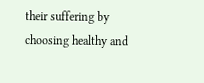their suffering by choosing healthy and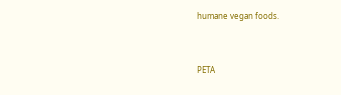humane vegan foods.


PETA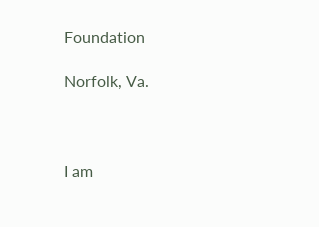Foundation

Norfolk, Va.



I am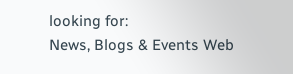looking for:
News, Blogs & Events Web